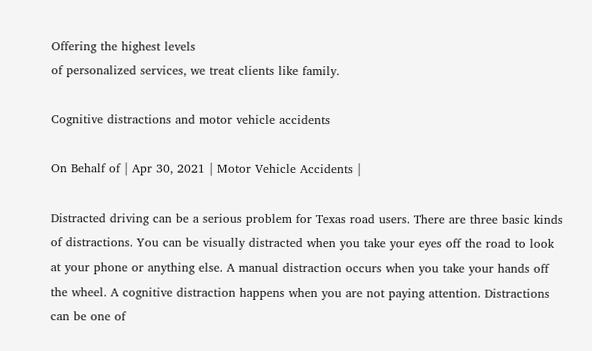Offering the highest levels
of personalized services, we treat clients like family.

Cognitive distractions and motor vehicle accidents

On Behalf of | Apr 30, 2021 | Motor Vehicle Accidents |

Distracted driving can be a serious problem for Texas road users. There are three basic kinds of distractions. You can be visually distracted when you take your eyes off the road to look at your phone or anything else. A manual distraction occurs when you take your hands off the wheel. A cognitive distraction happens when you are not paying attention. Distractions can be one of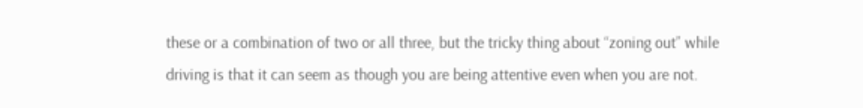these or a combination of two or all three, but the tricky thing about “zoning out” while driving is that it can seem as though you are being attentive even when you are not.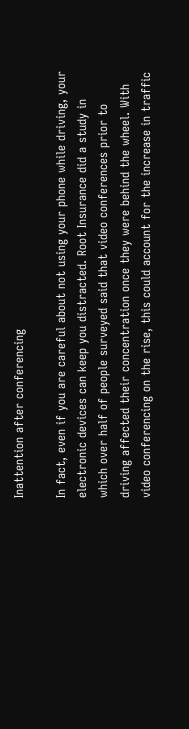Inattention after conferencing

In fact, even if you are careful about not using your phone while driving, your electronic devices can keep you distracted. Root Insurance did a study in which over half of people surveyed said that video conferences prior to driving affected their concentration once they were behind the wheel. With video conferencing on the rise, this could account for the increase in traffic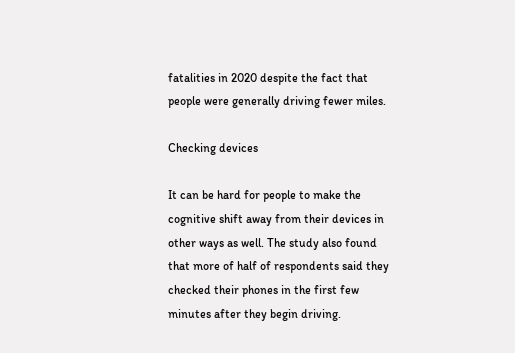fatalities in 2020 despite the fact that people were generally driving fewer miles.

Checking devices

It can be hard for people to make the cognitive shift away from their devices in other ways as well. The study also found that more of half of respondents said they checked their phones in the first few minutes after they begin driving.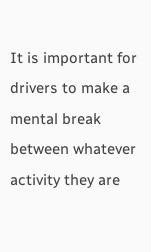It is important for drivers to make a mental break between whatever activity they are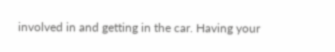involved in and getting in the car. Having your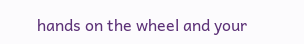hands on the wheel and your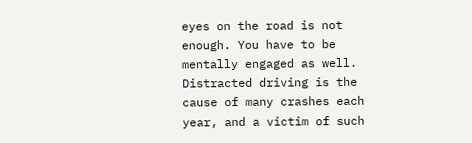eyes on the road is not enough. You have to be mentally engaged as well. Distracted driving is the cause of many crashes each year, and a victim of such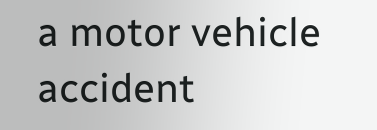a motor vehicle accident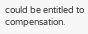could be entitled to compensation.